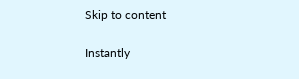Skip to content

Instantly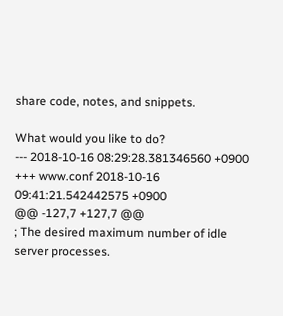share code, notes, and snippets.

What would you like to do?
--- 2018-10-16 08:29:28.381346560 +0900
+++ www.conf 2018-10-16 09:41:21.542442575 +0900
@@ -127,7 +127,7 @@
; The desired maximum number of idle server processes.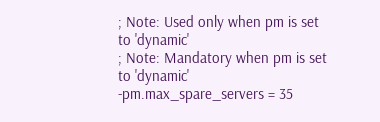; Note: Used only when pm is set to 'dynamic'
; Note: Mandatory when pm is set to 'dynamic'
-pm.max_spare_servers = 35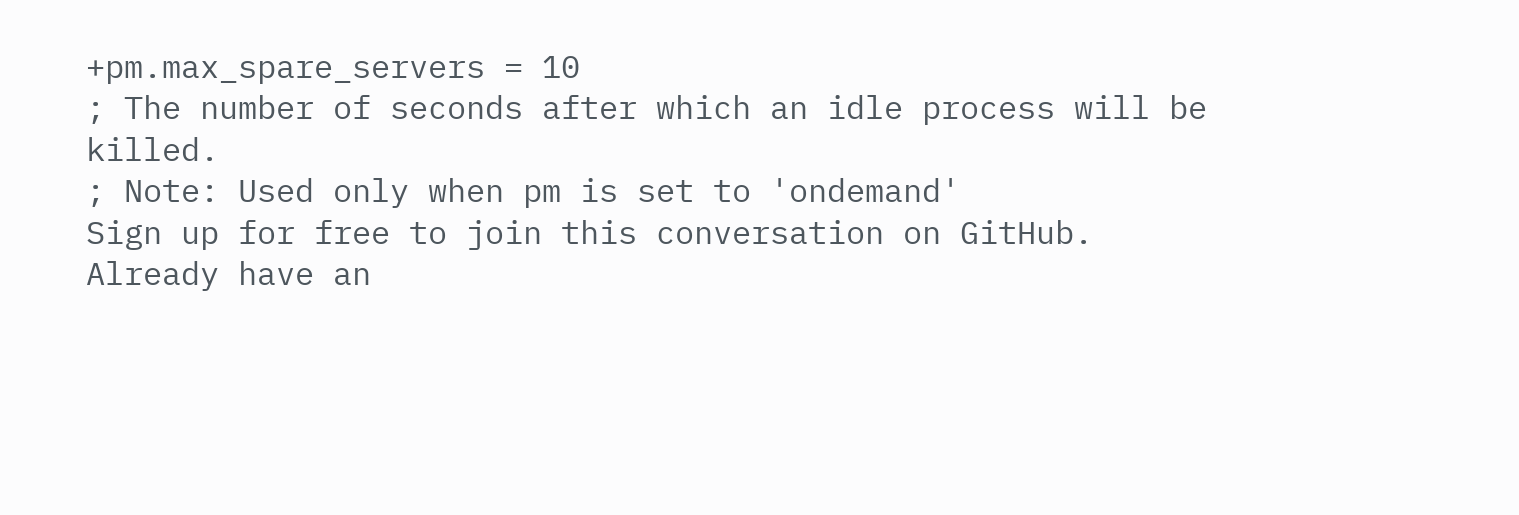+pm.max_spare_servers = 10
; The number of seconds after which an idle process will be killed.
; Note: Used only when pm is set to 'ondemand'
Sign up for free to join this conversation on GitHub. Already have an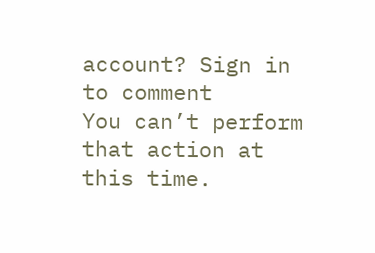account? Sign in to comment
You can’t perform that action at this time.